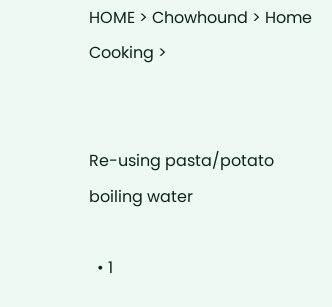HOME > Chowhound > Home Cooking >


Re-using pasta/potato boiling water

  • 1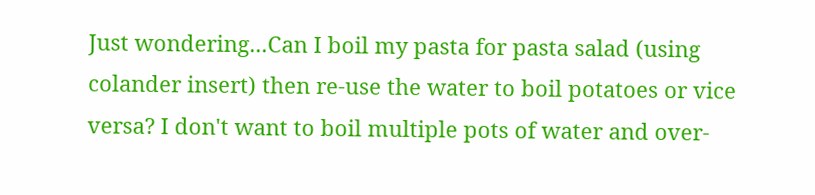Just wondering...Can I boil my pasta for pasta salad (using colander insert) then re-use the water to boil potatoes or vice versa? I don't want to boil multiple pots of water and over-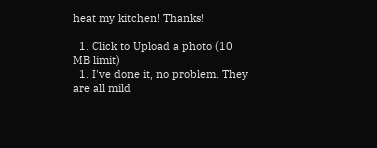heat my kitchen! Thanks!

  1. Click to Upload a photo (10 MB limit)
  1. I've done it, no problem. They are all mild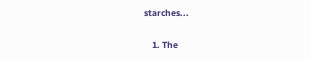starches...

    1. The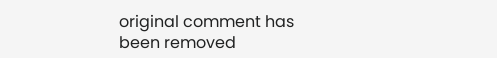original comment has been removed